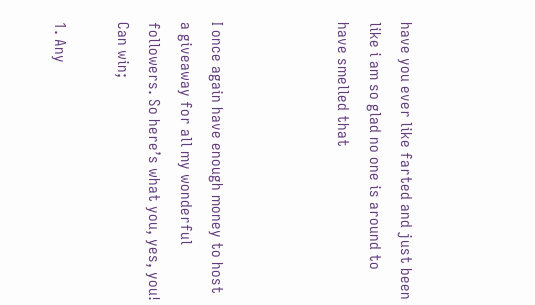have you ever like farted and just been like i am so glad no one is around to have smelled that



I once again have enough money to host a giveaway for all my wonderful followers. So here’s what you, yes, you! Can win;

1. Any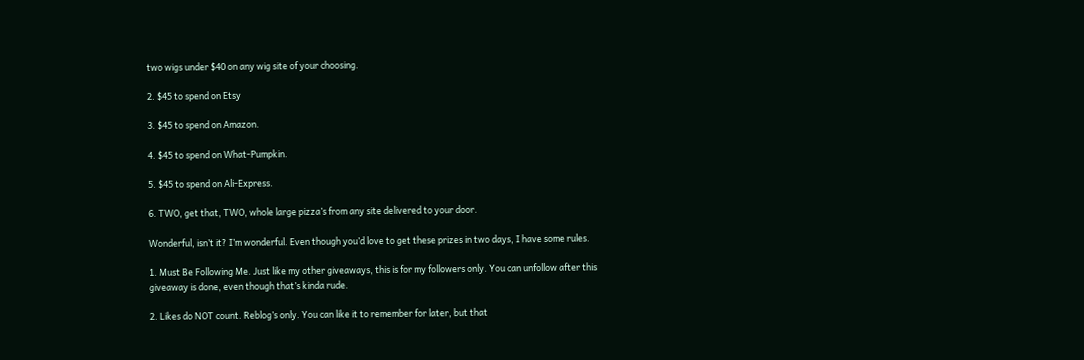two wigs under $40 on any wig site of your choosing.

2. $45 to spend on Etsy

3. $45 to spend on Amazon.

4. $45 to spend on What-Pumpkin.

5. $45 to spend on Ali-Express.

6. TWO, get that, TWO, whole large pizza’s from any site delivered to your door.

Wonderful, isn’t it? I’m wonderful. Even though you’d love to get these prizes in two days, I have some rules.

1. Must Be Following Me. Just like my other giveaways, this is for my followers only. You can unfollow after this giveaway is done, even though that’s kinda rude.

2. Likes do NOT count. Reblog’s only. You can like it to remember for later, but that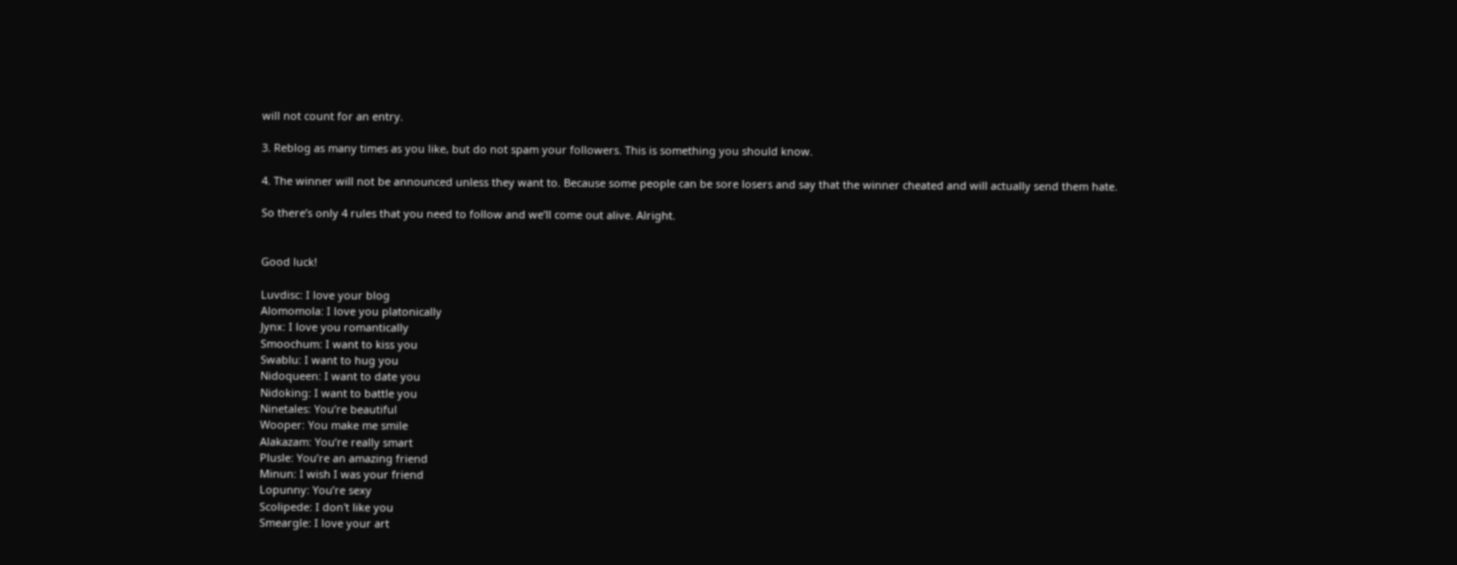will not count for an entry.

3. Reblog as many times as you like, but do not spam your followers. This is something you should know.

4. The winner will not be announced unless they want to. Because some people can be sore losers and say that the winner cheated and will actually send them hate.

So there’s only 4 rules that you need to follow and we’ll come out alive. Alright.


Good luck!

Luvdisc: I love your blog
Alomomola: I love you platonically
Jynx: I love you romantically
Smoochum: I want to kiss you
Swablu: I want to hug you
Nidoqueen: I want to date you
Nidoking: I want to battle you
Ninetales: You’re beautiful
Wooper: You make me smile
Alakazam: You’re really smart
Plusle: You’re an amazing friend
Minun: I wish I was your friend
Lopunny: You’re sexy
Scolipede: I don't like you
Smeargle: I love your art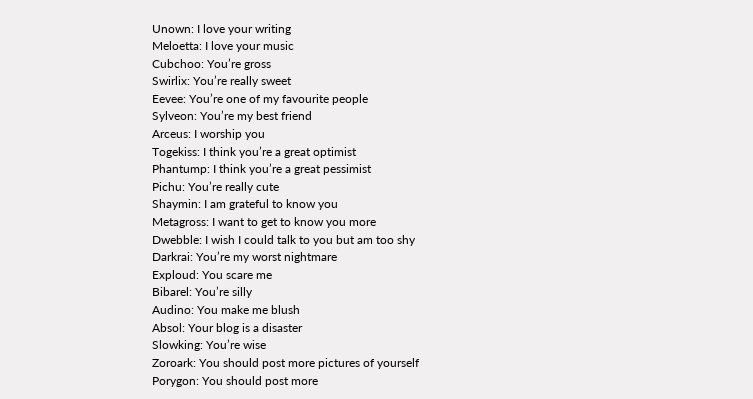Unown: I love your writing
Meloetta: I love your music
Cubchoo: You’re gross
Swirlix: You’re really sweet
Eevee: You’re one of my favourite people
Sylveon: You’re my best friend
Arceus: I worship you
Togekiss: I think you’re a great optimist
Phantump: I think you’re a great pessimist
Pichu: You’re really cute
Shaymin: I am grateful to know you
Metagross: I want to get to know you more
Dwebble: I wish I could talk to you but am too shy
Darkrai: You’re my worst nightmare
Exploud: You scare me
Bibarel: You’re silly
Audino: You make me blush
Absol: Your blog is a disaster
Slowking: You’re wise
Zoroark: You should post more pictures of yourself
Porygon: You should post more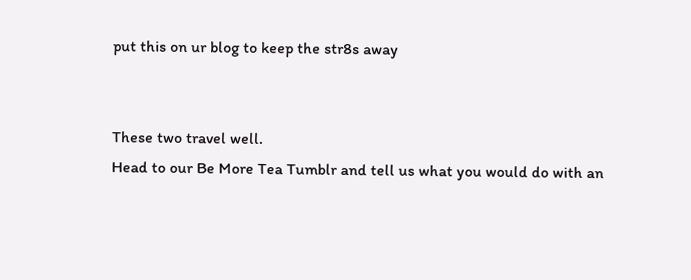put this on ur blog to keep the str8s away


These two travel well.
Head to our Be More Tea Tumblr and tell us what you would do with an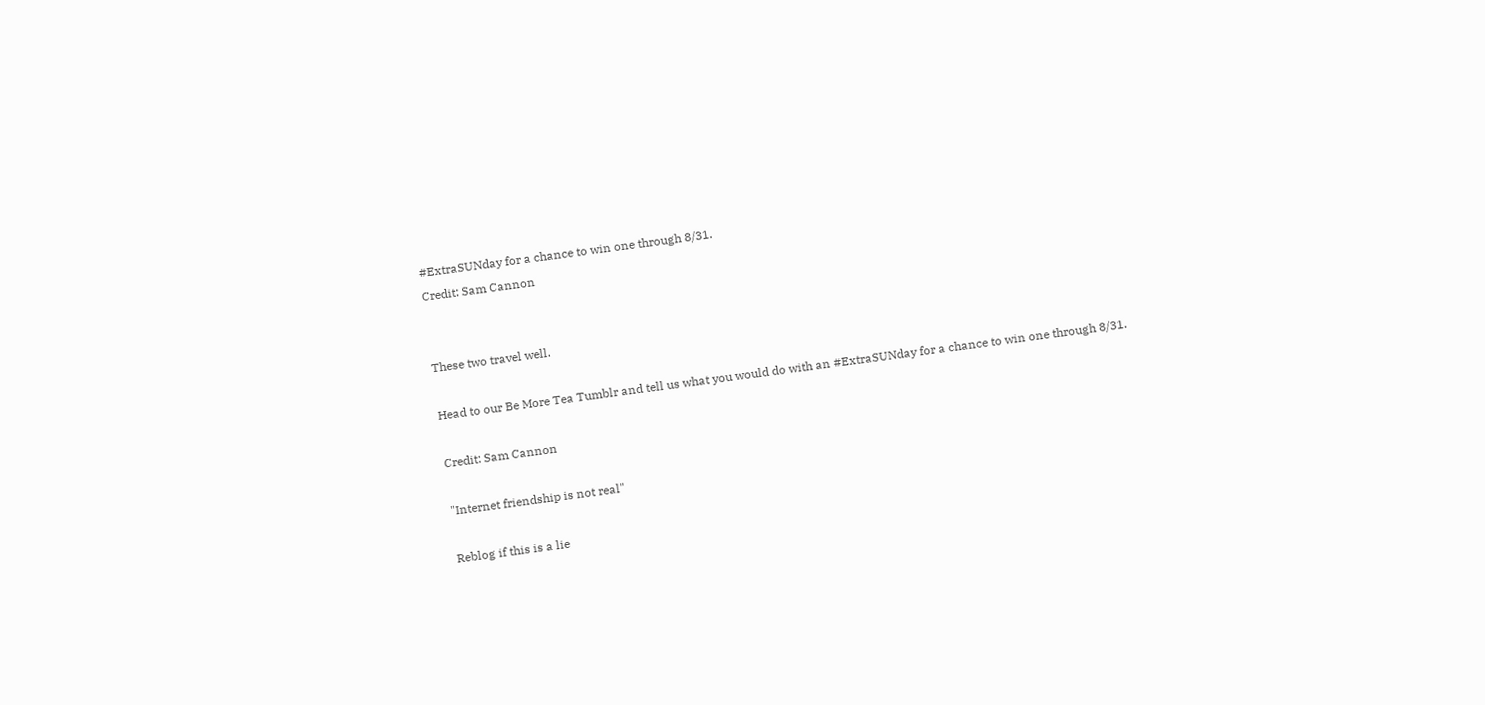#ExtraSUNday for a chance to win one through 8/31.
Credit: Sam Cannon


These two travel well.

Head to our Be More Tea Tumblr and tell us what you would do with an #ExtraSUNday for a chance to win one through 8/31.

Credit: Sam Cannon

"Internet friendship is not real"

Reblog if this is a lie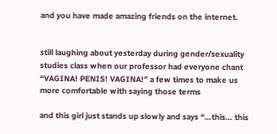and you have made amazing friends on the internet.


still laughing about yesterday during gender/sexuality studies class when our professor had everyone chant “VAGINA! PENIS! VAGINA!” a few times to make us more comfortable with saying those terms

and this girl just stands up slowly and says “…this… this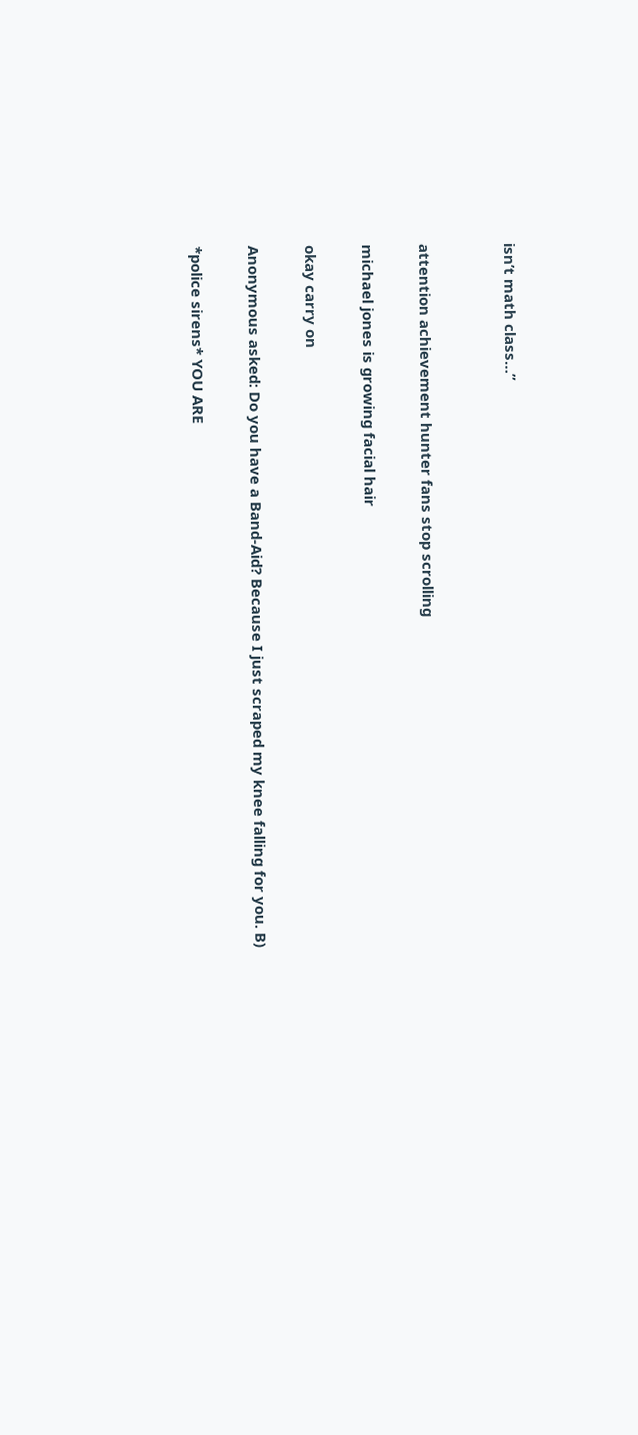isn’t math class…”


attention achievement hunter fans stop scrolling

michael jones is growing facial hair

okay carry on

Anonymous asked: Do you have a Band-Aid? Because I just scraped my knee falling for you. B)

*police sirens* YOU ARE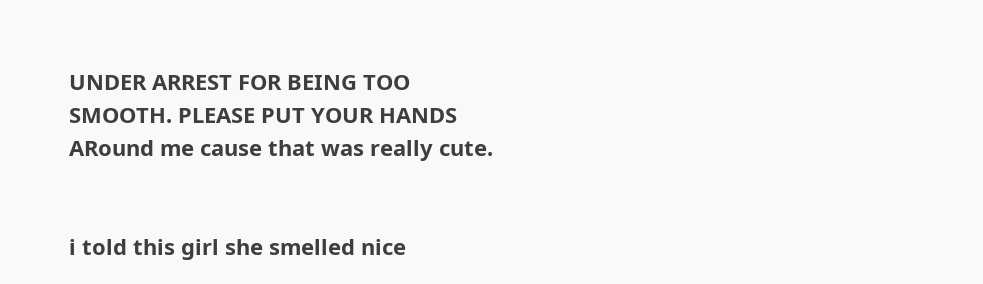UNDER ARREST FOR BEING TOO SMOOTH. PLEASE PUT YOUR HANDS ARound me cause that was really cute.


i told this girl she smelled nice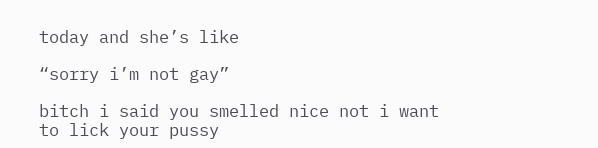today and she’s like

“sorry i’m not gay”

bitch i said you smelled nice not i want to lick your pussy